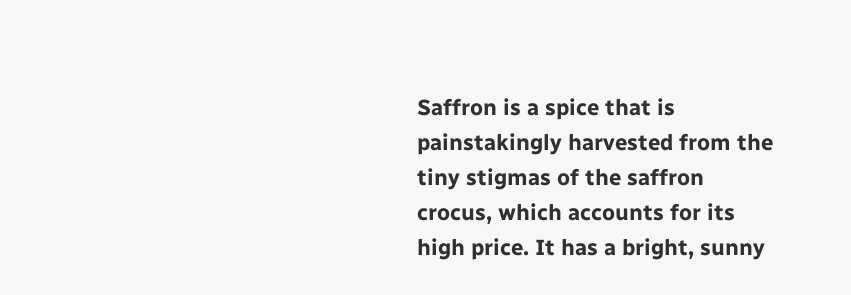Saffron is a spice that is painstakingly harvested from the tiny stigmas of the saffron crocus, which accounts for its high price. It has a bright, sunny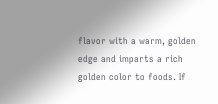flavor with a warm, golden edge and imparts a rich golden color to foods. If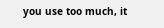you use too much, it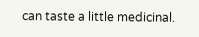can taste a little medicinal.